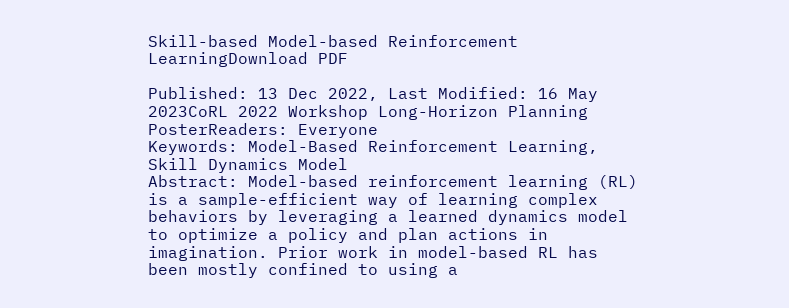Skill-based Model-based Reinforcement LearningDownload PDF

Published: 13 Dec 2022, Last Modified: 16 May 2023CoRL 2022 Workshop Long-Horizon Planning PosterReaders: Everyone
Keywords: Model-Based Reinforcement Learning, Skill Dynamics Model
Abstract: Model-based reinforcement learning (RL) is a sample-efficient way of learning complex behaviors by leveraging a learned dynamics model to optimize a policy and plan actions in imagination. Prior work in model-based RL has been mostly confined to using a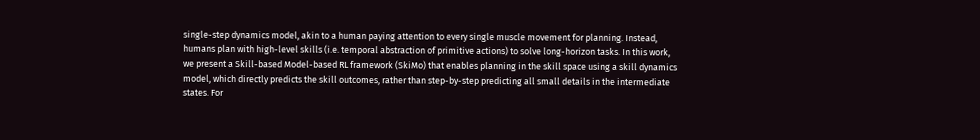single-step dynamics model, akin to a human paying attention to every single muscle movement for planning. Instead, humans plan with high-level skills (i.e. temporal abstraction of primitive actions) to solve long-horizon tasks. In this work, we present a Skill-based Model-based RL framework (SkiMo) that enables planning in the skill space using a skill dynamics model, which directly predicts the skill outcomes, rather than step-by-step predicting all small details in the intermediate states. For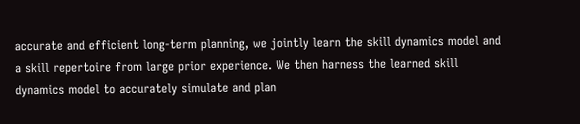accurate and efficient long-term planning, we jointly learn the skill dynamics model and a skill repertoire from large prior experience. We then harness the learned skill dynamics model to accurately simulate and plan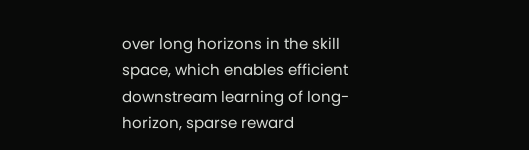over long horizons in the skill space, which enables efficient downstream learning of long-horizon, sparse reward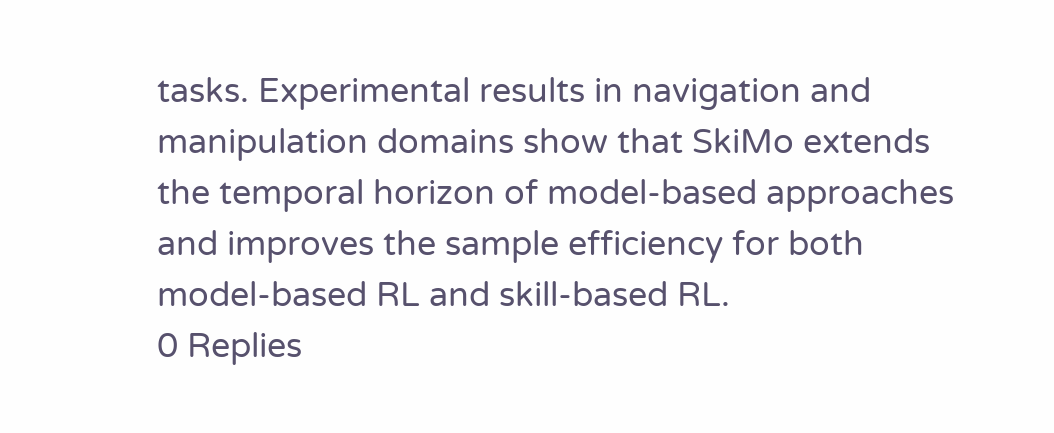tasks. Experimental results in navigation and manipulation domains show that SkiMo extends the temporal horizon of model-based approaches and improves the sample efficiency for both model-based RL and skill-based RL.
0 Replies